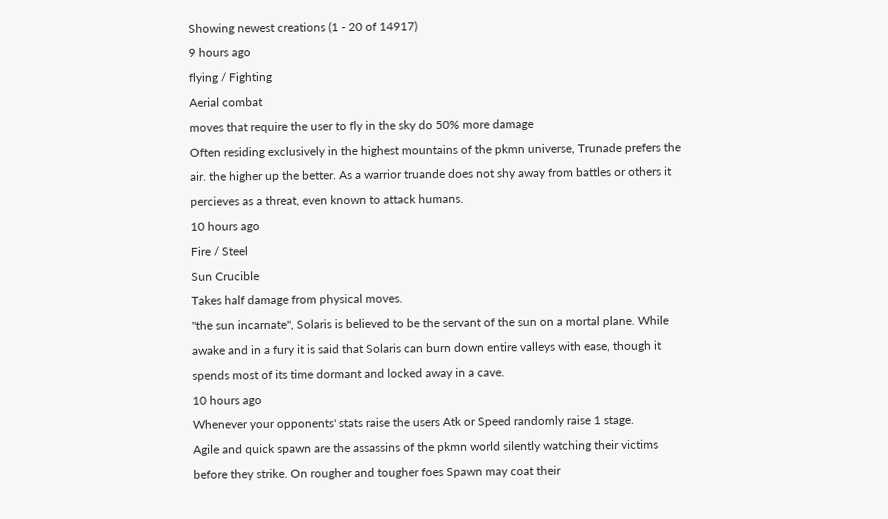Showing newest creations (1 - 20 of 14917)
9 hours ago
flying / Fighting
Aerial combat
moves that require the user to fly in the sky do 50% more damage
Often residing exclusively in the highest mountains of the pkmn universe, Trunade prefers the air. the higher up the better. As a warrior truande does not shy away from battles or others it percieves as a threat, even known to attack humans.
10 hours ago
Fire / Steel
Sun Crucible
Takes half damage from physical moves.
"the sun incarnate", Solaris is believed to be the servant of the sun on a mortal plane. While awake and in a fury it is said that Solaris can burn down entire valleys with ease, though it spends most of its time dormant and locked away in a cave.
10 hours ago
Whenever your opponents' stats raise the users Atk or Speed randomly raise 1 stage.
Agile and quick spawn are the assassins of the pkmn world silently watching their victims before they strike. On rougher and tougher foes Spawn may coat their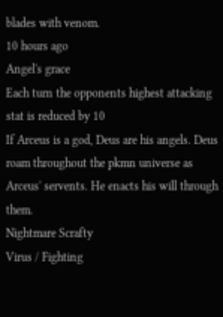blades with venom.
10 hours ago
Angel's grace
Each turn the opponents highest attacking stat is reduced by 10
If Arceus is a god, Deus are his angels. Deus roam throughout the pkmn universe as Arceus' servents. He enacts his will through them.
Nightmare Scrafty
Virus / Fighting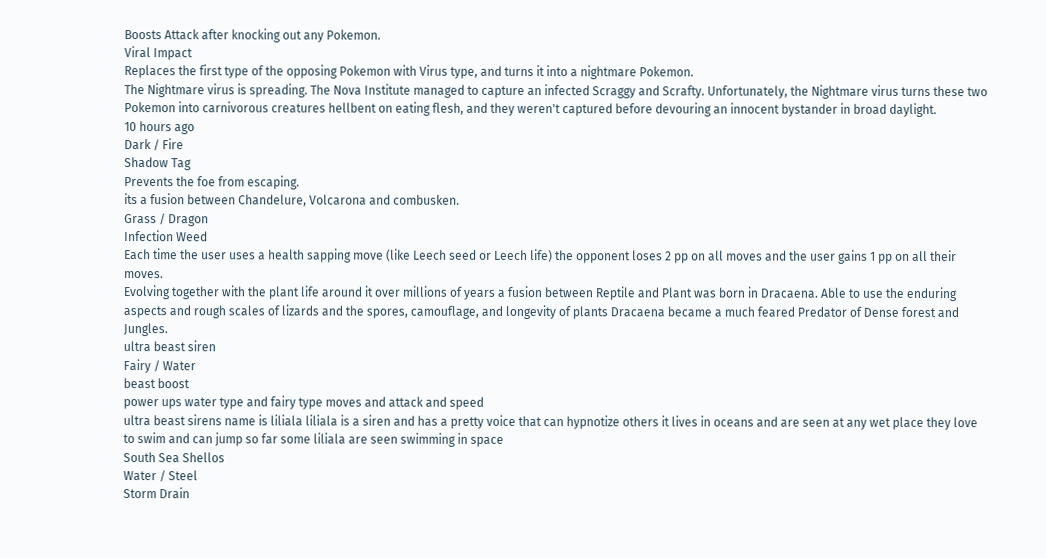Boosts Attack after knocking out any Pokemon.
Viral Impact
Replaces the first type of the opposing Pokemon with Virus type, and turns it into a nightmare Pokemon.
The Nightmare virus is spreading. The Nova Institute managed to capture an infected Scraggy and Scrafty. Unfortunately, the Nightmare virus turns these two Pokemon into carnivorous creatures hellbent on eating flesh, and they weren't captured before devouring an innocent bystander in broad daylight.
10 hours ago
Dark / Fire
Shadow Tag
Prevents the foe from escaping.
its a fusion between Chandelure, Volcarona and combusken.
Grass / Dragon
Infection Weed
Each time the user uses a health sapping move (like Leech seed or Leech life) the opponent loses 2 pp on all moves and the user gains 1 pp on all their moves.
Evolving together with the plant life around it over millions of years a fusion between Reptile and Plant was born in Dracaena. Able to use the enduring aspects and rough scales of lizards and the spores, camouflage, and longevity of plants Dracaena became a much feared Predator of Dense forest and Jungles.
ultra beast siren
Fairy / Water
beast boost
power ups water type and fairy type moves and attack and speed
ultra beast sirens name is liliala liliala is a siren and has a pretty voice that can hypnotize others it lives in oceans and are seen at any wet place they love to swim and can jump so far some liliala are seen swimming in space
South Sea Shellos
Water / Steel
Storm Drain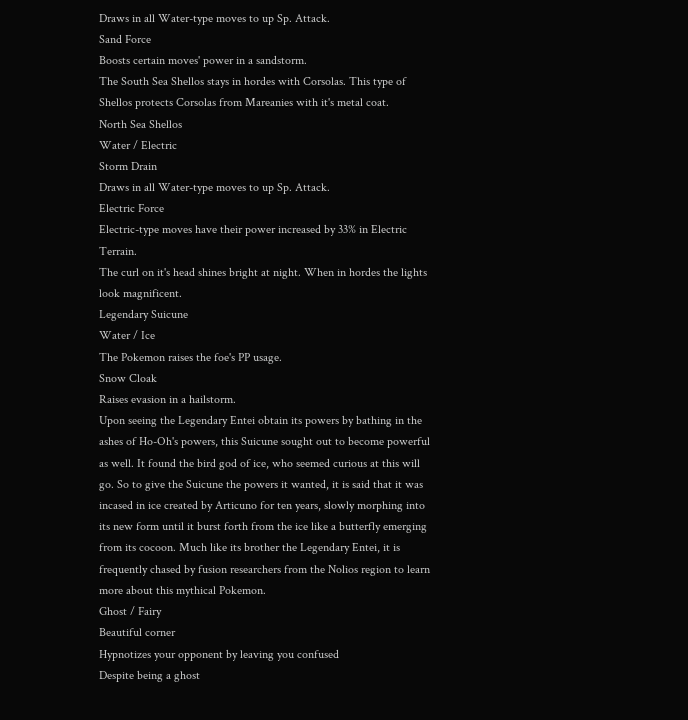Draws in all Water-type moves to up Sp. Attack.
Sand Force
Boosts certain moves' power in a sandstorm.
The South Sea Shellos stays in hordes with Corsolas. This type of Shellos protects Corsolas from Mareanies with it's metal coat.
North Sea Shellos
Water / Electric
Storm Drain
Draws in all Water-type moves to up Sp. Attack.
Electric Force
Electric-type moves have their power increased by 33% in Electric Terrain.
The curl on it's head shines bright at night. When in hordes the lights look magnificent.
Legendary Suicune
Water / Ice
The Pokemon raises the foe's PP usage.
Snow Cloak
Raises evasion in a hailstorm.
Upon seeing the Legendary Entei obtain its powers by bathing in the ashes of Ho-Oh's powers, this Suicune sought out to become powerful as well. It found the bird god of ice, who seemed curious at this will go. So to give the Suicune the powers it wanted, it is said that it was incased in ice created by Articuno for ten years, slowly morphing into its new form until it burst forth from the ice like a butterfly emerging from its cocoon. Much like its brother the Legendary Entei, it is frequently chased by fusion researchers from the Nolios region to learn more about this mythical Pokemon.
Ghost / Fairy
Beautiful corner
Hypnotizes your opponent by leaving you confused
Despite being a ghost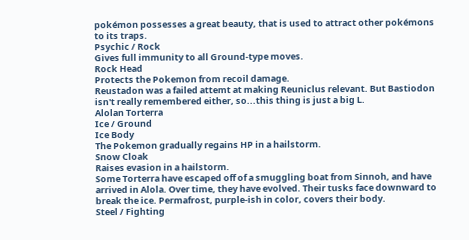pokémon possesses a great beauty, that is used to attract other pokémons to its traps.
Psychic / Rock
Gives full immunity to all Ground-type moves.
Rock Head
Protects the Pokemon from recoil damage.
Reustadon was a failed attemt at making Reuniclus relevant. But Bastiodon isn't really remembered either, so...this thing is just a big L.
Alolan Torterra
Ice / Ground
Ice Body
The Pokemon gradually regains HP in a hailstorm.
Snow Cloak
Raises evasion in a hailstorm.
Some Torterra have escaped off of a smuggling boat from Sinnoh, and have arrived in Alola. Over time, they have evolved. Their tusks face downward to break the ice. Permafrost, purple-ish in color, covers their body.
Steel / Fighting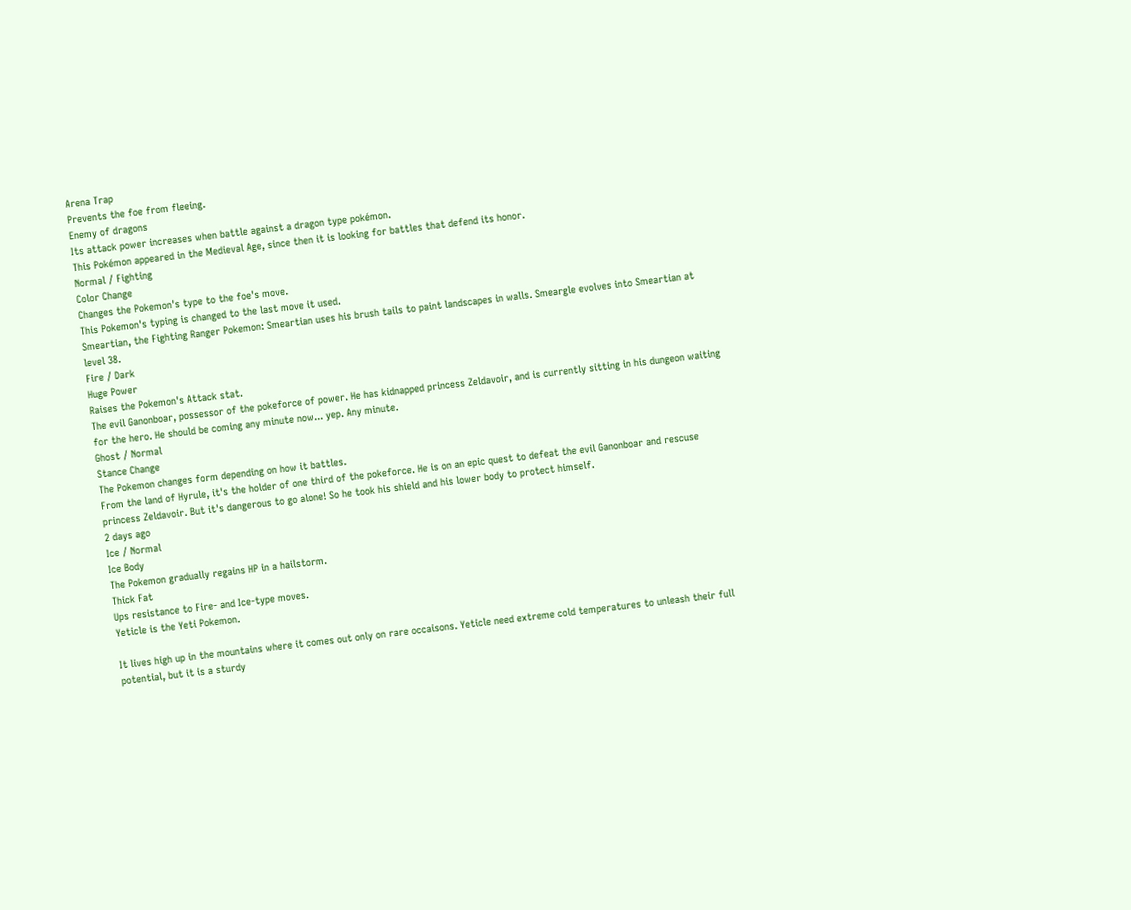Arena Trap
Prevents the foe from fleeing.
Enemy of dragons
Its attack power increases when battle against a dragon type pokémon.
This Pokémon appeared in the Medieval Age, since then it is looking for battles that defend its honor.
Normal / Fighting
Color Change
Changes the Pokemon's type to the foe's move.
This Pokemon's typing is changed to the last move it used.
Smeartian, the Fighting Ranger Pokemon: Smeartian uses his brush tails to paint landscapes in walls. Smeargle evolves into Smeartian at level 38.
Fire / Dark
Huge Power
Raises the Pokemon's Attack stat.
The evil Ganonboar, possessor of the pokeforce of power. He has kidnapped princess Zeldavoir, and is currently sitting in his dungeon waiting for the hero. He should be coming any minute now... yep. Any minute.
Ghost / Normal
Stance Change
The Pokemon changes form depending on how it battles.
From the land of Hyrule, it's the holder of one third of the pokeforce. He is on an epic quest to defeat the evil Ganonboar and rescuse princess Zeldavoir. But it's dangerous to go alone! So he took his shield and his lower body to protect himself.
2 days ago
Ice / Normal
Ice Body
The Pokemon gradually regains HP in a hailstorm.
Thick Fat
Ups resistance to Fire- and Ice-type moves.
Yeticle is the Yeti Pokemon.

It lives high up in the mountains where it comes out only on rare occaisons. Yeticle need extreme cold temperatures to unleash their full potential, but it is a sturdy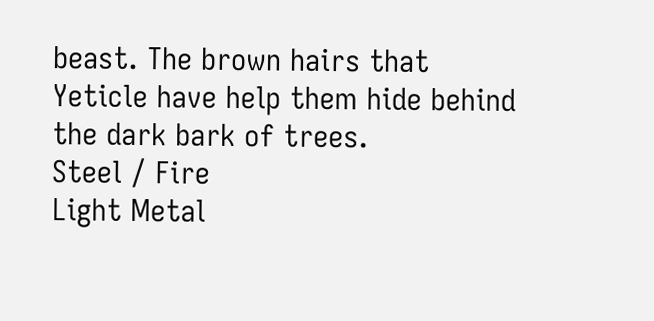beast. The brown hairs that Yeticle have help them hide behind the dark bark of trees.
Steel / Fire
Light Metal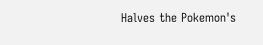Halves the Pokemon's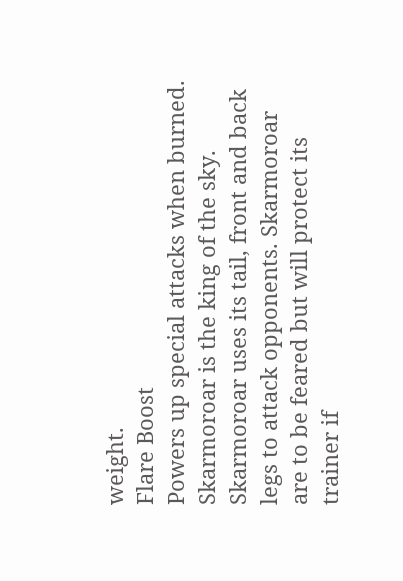weight.
Flare Boost
Powers up special attacks when burned.
Skarmoroar is the king of the sky. Skarmoroar uses its tail, front and back legs to attack opponents. Skarmoroar are to be feared but will protect its trainer if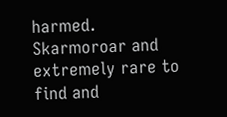harmed. Skarmoroar and extremely rare to find and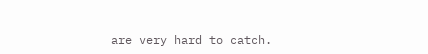are very hard to catch.